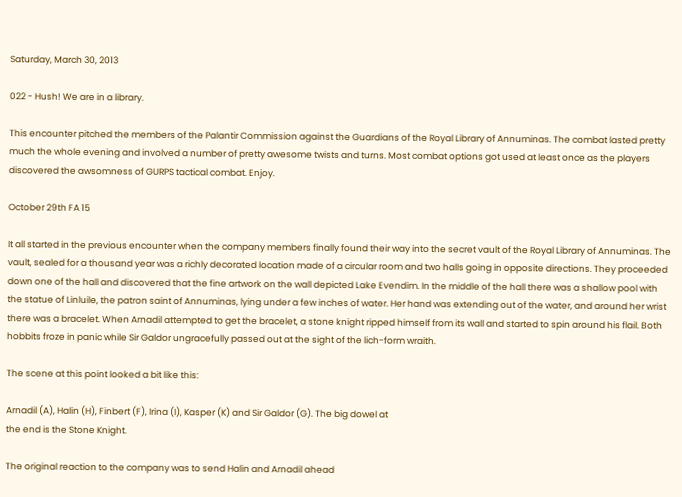Saturday, March 30, 2013

022 - Hush! We are in a library.

This encounter pitched the members of the Palantir Commission against the Guardians of the Royal Library of Annuminas. The combat lasted pretty much the whole evening and involved a number of pretty awesome twists and turns. Most combat options got used at least once as the players discovered the awsomness of GURPS tactical combat. Enjoy.

October 29th FA 15

It all started in the previous encounter when the company members finally found their way into the secret vault of the Royal Library of Annuminas. The vault, sealed for a thousand year was a richly decorated location made of a circular room and two halls going in opposite directions. They proceeded down one of the hall and discovered that the fine artwork on the wall depicted Lake Evendim. In the middle of the hall there was a shallow pool with the statue of Linluile, the patron saint of Annuminas, lying under a few inches of water. Her hand was extending out of the water, and around her wrist there was a bracelet. When Arnadil attempted to get the bracelet, a stone knight ripped himself from its wall and started to spin around his flail. Both hobbits froze in panic while Sir Galdor ungracefully passed out at the sight of the lich-form wraith.

The scene at this point looked a bit like this:

Arnadil (A), Halin (H), Finbert (F), Irina (I), Kasper (K) and Sir Galdor (G). The big dowel at
the end is the Stone Knight.

The original reaction to the company was to send Halin and Arnadil ahead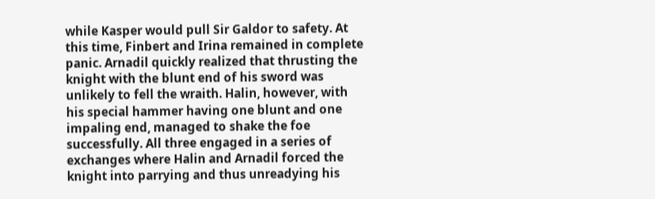while Kasper would pull Sir Galdor to safety. At this time, Finbert and Irina remained in complete panic. Arnadil quickly realized that thrusting the knight with the blunt end of his sword was unlikely to fell the wraith. Halin, however, with his special hammer having one blunt and one impaling end, managed to shake the foe successfully. All three engaged in a series of exchanges where Halin and Arnadil forced the knight into parrying and thus unreadying his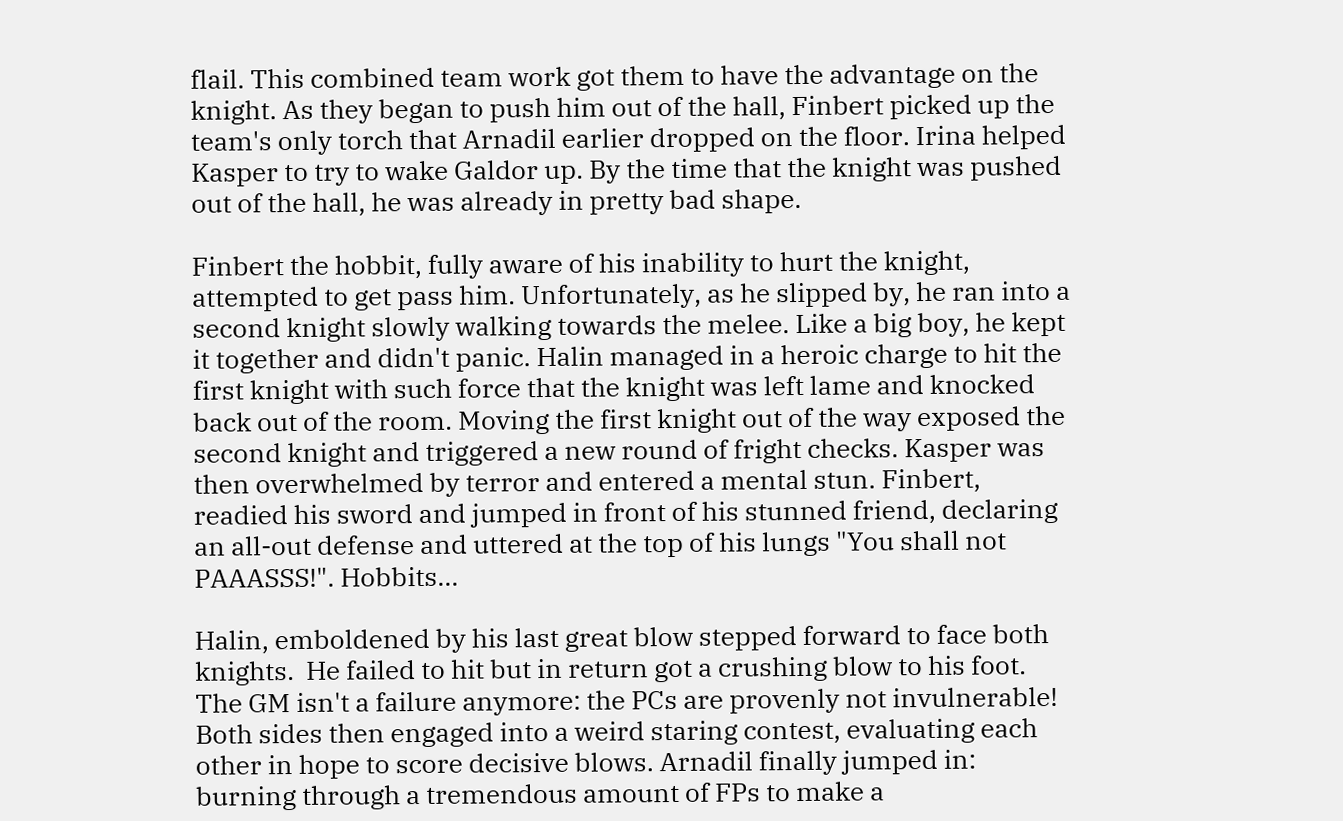flail. This combined team work got them to have the advantage on the knight. As they began to push him out of the hall, Finbert picked up the team's only torch that Arnadil earlier dropped on the floor. Irina helped Kasper to try to wake Galdor up. By the time that the knight was pushed out of the hall, he was already in pretty bad shape.

Finbert the hobbit, fully aware of his inability to hurt the knight, attempted to get pass him. Unfortunately, as he slipped by, he ran into a second knight slowly walking towards the melee. Like a big boy, he kept it together and didn't panic. Halin managed in a heroic charge to hit the first knight with such force that the knight was left lame and knocked back out of the room. Moving the first knight out of the way exposed the second knight and triggered a new round of fright checks. Kasper was then overwhelmed by terror and entered a mental stun. Finbert, readied his sword and jumped in front of his stunned friend, declaring an all-out defense and uttered at the top of his lungs "You shall not PAAASSS!". Hobbits...

Halin, emboldened by his last great blow stepped forward to face both knights.  He failed to hit but in return got a crushing blow to his foot. The GM isn't a failure anymore: the PCs are provenly not invulnerable! Both sides then engaged into a weird staring contest, evaluating each other in hope to score decisive blows. Arnadil finally jumped in: burning through a tremendous amount of FPs to make a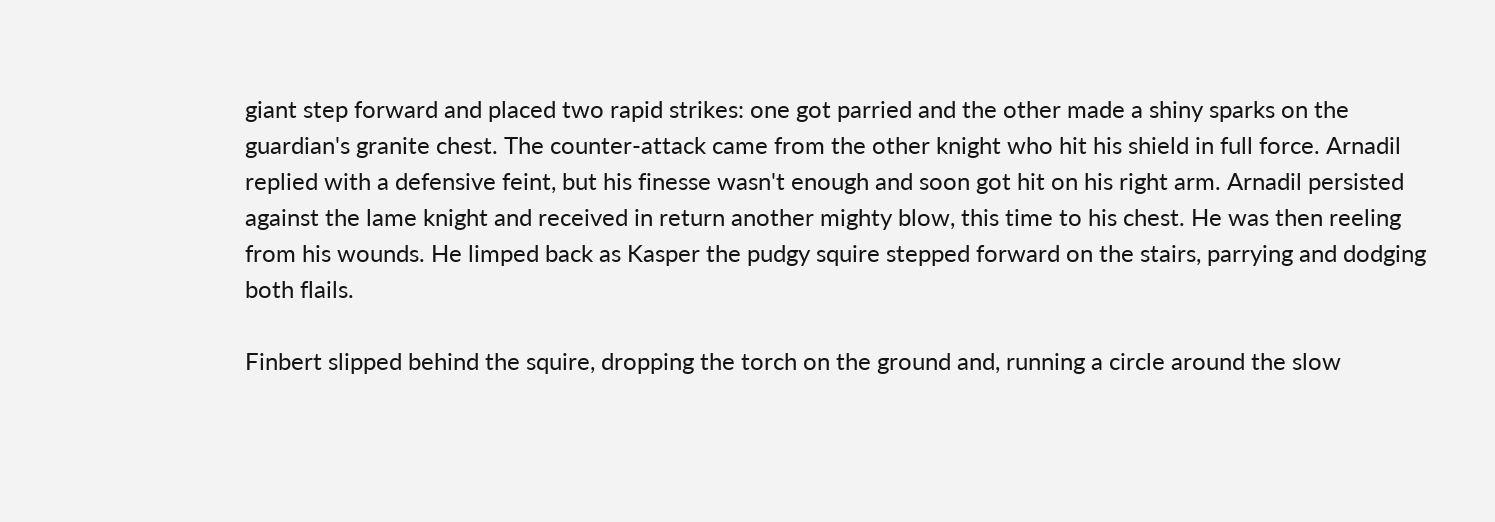giant step forward and placed two rapid strikes: one got parried and the other made a shiny sparks on the guardian's granite chest. The counter-attack came from the other knight who hit his shield in full force. Arnadil replied with a defensive feint, but his finesse wasn't enough and soon got hit on his right arm. Arnadil persisted against the lame knight and received in return another mighty blow, this time to his chest. He was then reeling from his wounds. He limped back as Kasper the pudgy squire stepped forward on the stairs, parrying and dodging both flails.

Finbert slipped behind the squire, dropping the torch on the ground and, running a circle around the slow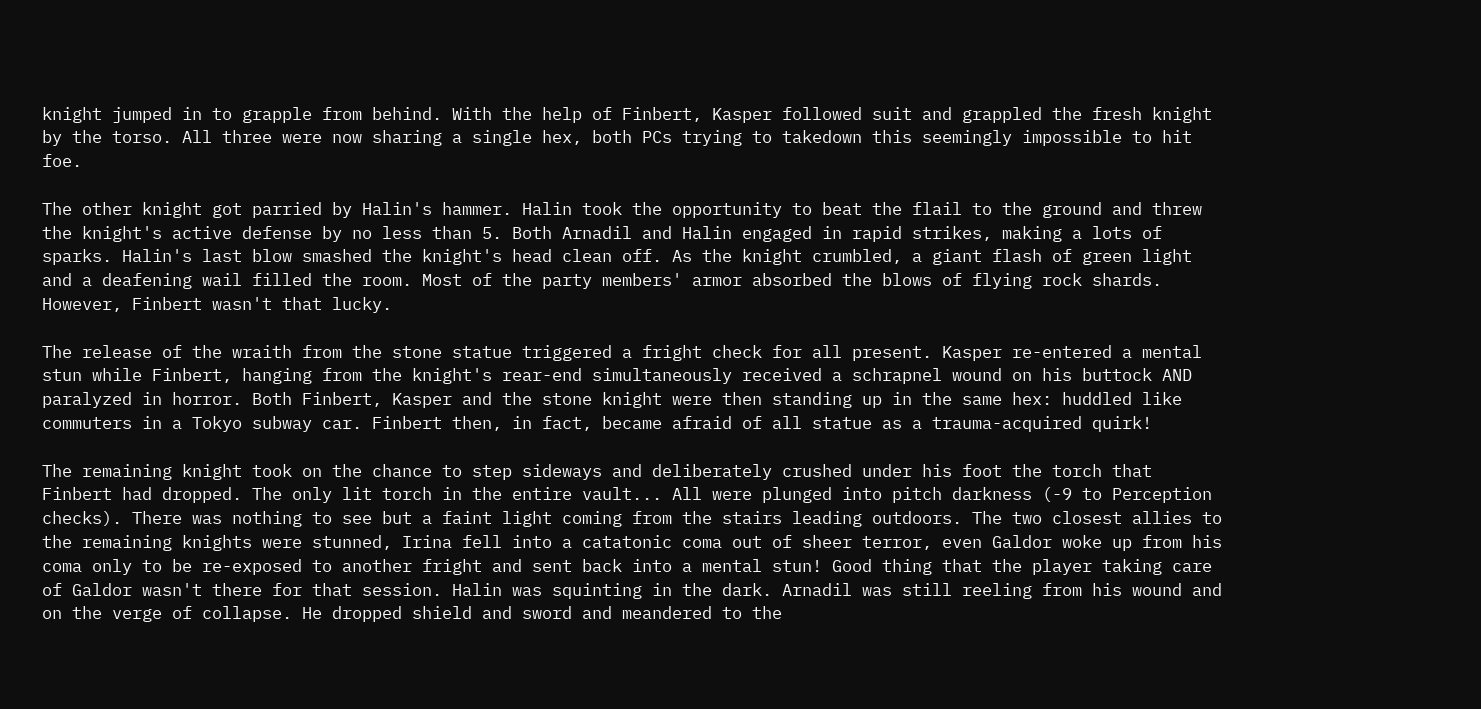knight jumped in to grapple from behind. With the help of Finbert, Kasper followed suit and grappled the fresh knight by the torso. All three were now sharing a single hex, both PCs trying to takedown this seemingly impossible to hit foe.

The other knight got parried by Halin's hammer. Halin took the opportunity to beat the flail to the ground and threw the knight's active defense by no less than 5. Both Arnadil and Halin engaged in rapid strikes, making a lots of sparks. Halin's last blow smashed the knight's head clean off. As the knight crumbled, a giant flash of green light and a deafening wail filled the room. Most of the party members' armor absorbed the blows of flying rock shards. However, Finbert wasn't that lucky.

The release of the wraith from the stone statue triggered a fright check for all present. Kasper re-entered a mental stun while Finbert, hanging from the knight's rear-end simultaneously received a schrapnel wound on his buttock AND paralyzed in horror. Both Finbert, Kasper and the stone knight were then standing up in the same hex: huddled like commuters in a Tokyo subway car. Finbert then, in fact, became afraid of all statue as a trauma-acquired quirk!

The remaining knight took on the chance to step sideways and deliberately crushed under his foot the torch that Finbert had dropped. The only lit torch in the entire vault... All were plunged into pitch darkness (-9 to Perception checks). There was nothing to see but a faint light coming from the stairs leading outdoors. The two closest allies to the remaining knights were stunned, Irina fell into a catatonic coma out of sheer terror, even Galdor woke up from his coma only to be re-exposed to another fright and sent back into a mental stun! Good thing that the player taking care of Galdor wasn't there for that session. Halin was squinting in the dark. Arnadil was still reeling from his wound and on the verge of collapse. He dropped shield and sword and meandered to the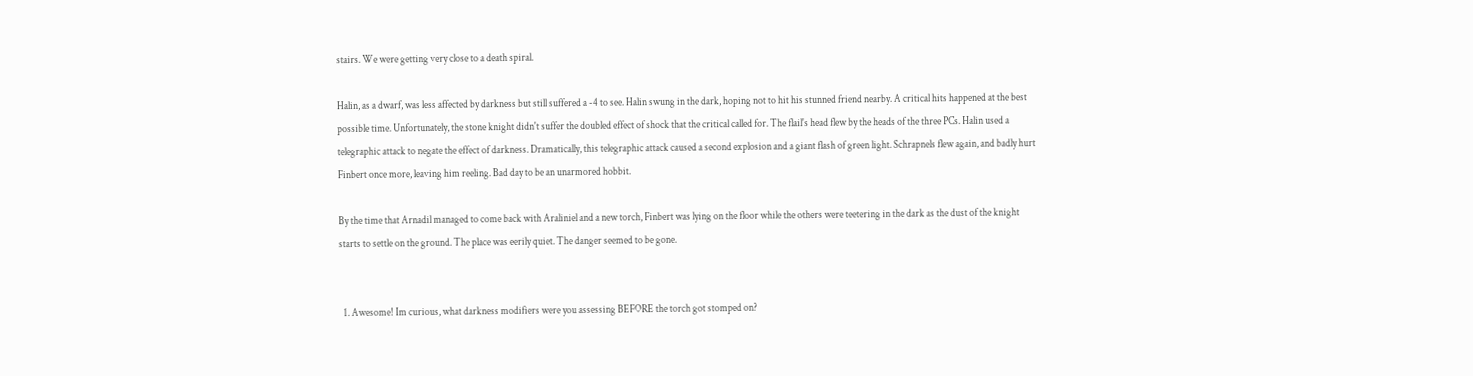stairs. We were getting very close to a death spiral.

Halin, as a dwarf, was less affected by darkness but still suffered a -4 to see. Halin swung in the dark, hoping not to hit his stunned friend nearby. A critical hits happened at the best possible time. Unfortunately, the stone knight didn't suffer the doubled effect of shock that the critical called for. The flail's head flew by the heads of the three PCs. Halin used a telegraphic attack to negate the effect of darkness. Dramatically, this telegraphic attack caused a second explosion and a giant flash of green light. Schrapnels flew again, and badly hurt Finbert once more, leaving him reeling. Bad day to be an unarmored hobbit.

By the time that Arnadil managed to come back with Araliniel and a new torch, Finbert was lying on the floor while the others were teetering in the dark as the dust of the knight starts to settle on the ground. The place was eerily quiet. The danger seemed to be gone.


  1. Awesome! Im curious, what darkness modifiers were you assessing BEFORE the torch got stomped on?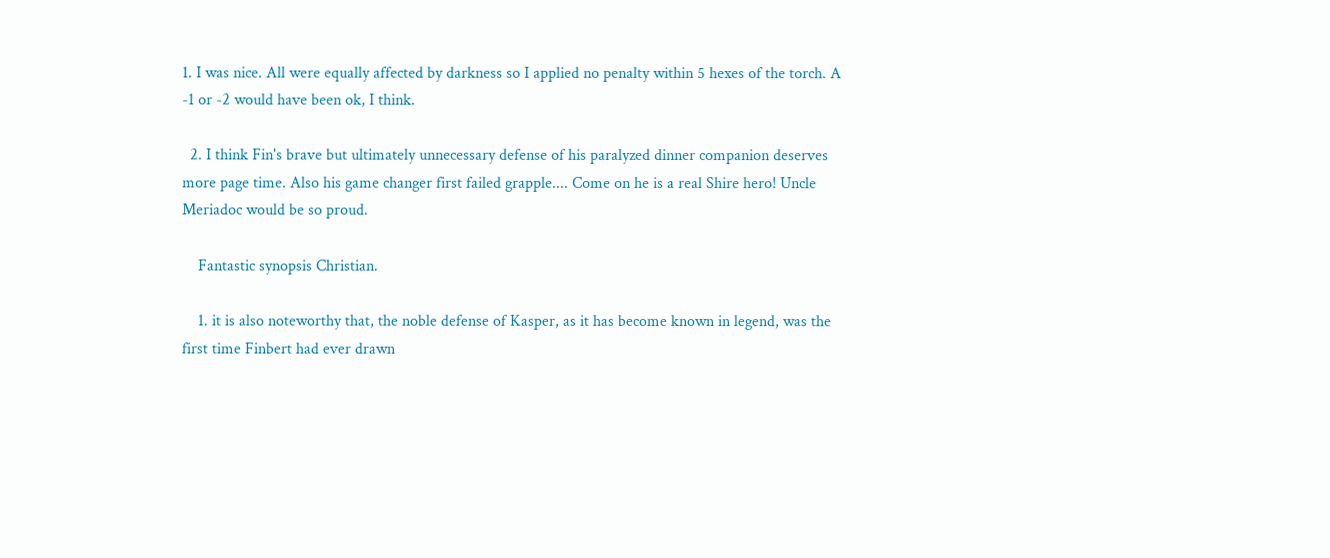1. I was nice. All were equally affected by darkness so I applied no penalty within 5 hexes of the torch. A -1 or -2 would have been ok, I think.

  2. I think Fin's brave but ultimately unnecessary defense of his paralyzed dinner companion deserves more page time. Also his game changer first failed grapple.... Come on he is a real Shire hero! Uncle Meriadoc would be so proud.

    Fantastic synopsis Christian.

    1. it is also noteworthy that, the noble defense of Kasper, as it has become known in legend, was the first time Finbert had ever drawn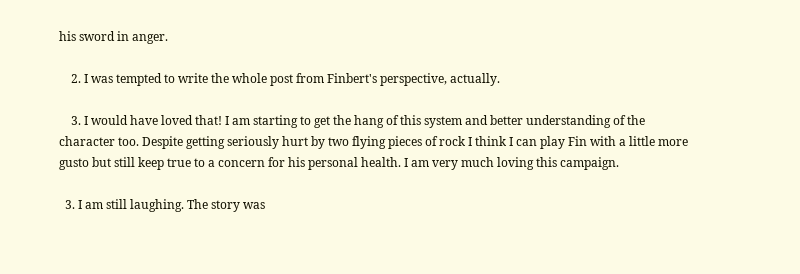his sword in anger.

    2. I was tempted to write the whole post from Finbert's perspective, actually.

    3. I would have loved that! I am starting to get the hang of this system and better understanding of the character too. Despite getting seriously hurt by two flying pieces of rock I think I can play Fin with a little more gusto but still keep true to a concern for his personal health. I am very much loving this campaign.

  3. I am still laughing. The story was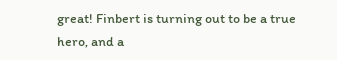great! Finbert is turning out to be a true hero, and a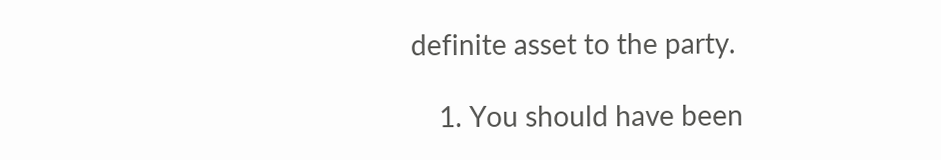definite asset to the party.

    1. You should have been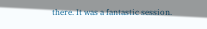there. It was a fantastic session.